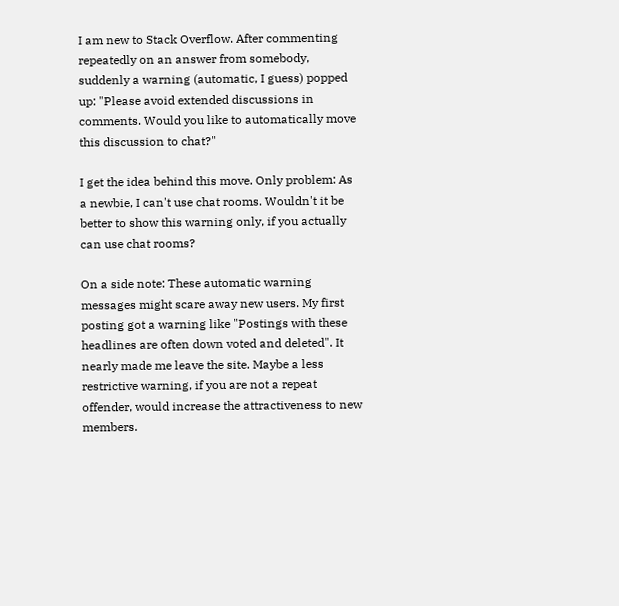I am new to Stack Overflow. After commenting repeatedly on an answer from somebody, suddenly a warning (automatic, I guess) popped up: "Please avoid extended discussions in comments. Would you like to automatically move this discussion to chat?"

I get the idea behind this move. Only problem: As a newbie, I can't use chat rooms. Wouldn't it be better to show this warning only, if you actually can use chat rooms?

On a side note: These automatic warning messages might scare away new users. My first posting got a warning like "Postings with these headlines are often down voted and deleted". It nearly made me leave the site. Maybe a less restrictive warning, if you are not a repeat offender, would increase the attractiveness to new members.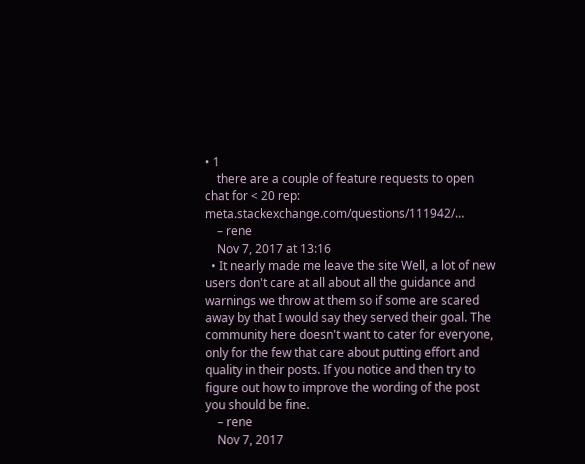• 1
    there are a couple of feature requests to open chat for < 20 rep: meta.stackexchange.com/questions/111942/…
    – rene
    Nov 7, 2017 at 13:16
  • It nearly made me leave the site Well, a lot of new users don't care at all about all the guidance and warnings we throw at them so if some are scared away by that I would say they served their goal. The community here doesn't want to cater for everyone, only for the few that care about putting effort and quality in their posts. If you notice and then try to figure out how to improve the wording of the post you should be fine.
    – rene
    Nov 7, 2017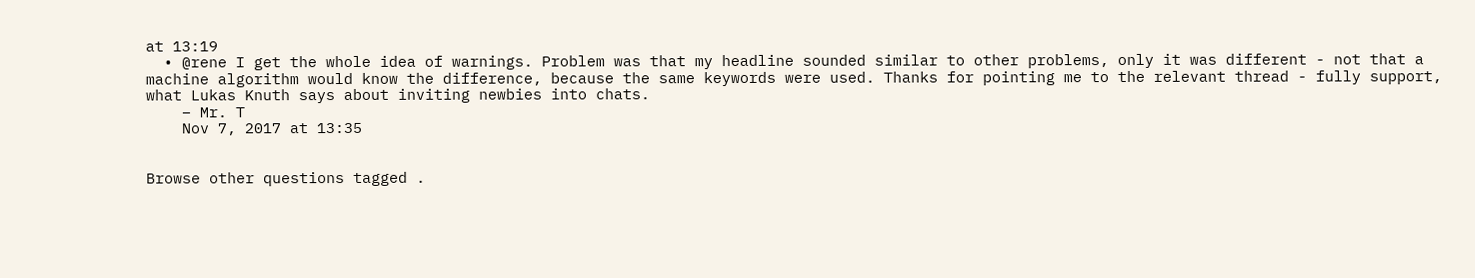at 13:19
  • @rene I get the whole idea of warnings. Problem was that my headline sounded similar to other problems, only it was different - not that a machine algorithm would know the difference, because the same keywords were used. Thanks for pointing me to the relevant thread - fully support, what Lukas Knuth says about inviting newbies into chats.
    – Mr. T
    Nov 7, 2017 at 13:35


Browse other questions tagged .